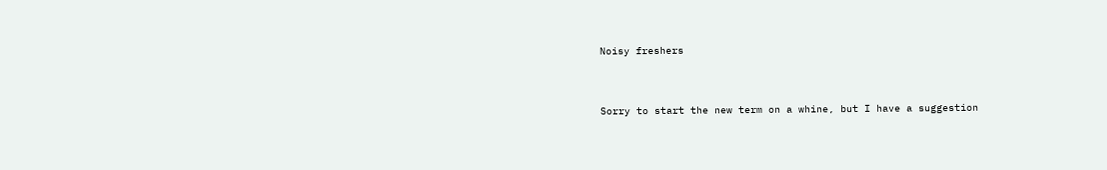Noisy freshers


Sorry to start the new term on a whine, but I have a suggestion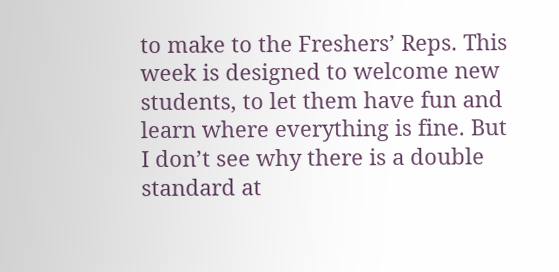to make to the Freshers’ Reps. This week is designed to welcome new students, to let them have fun and learn where everything is fine. But I don’t see why there is a double standard at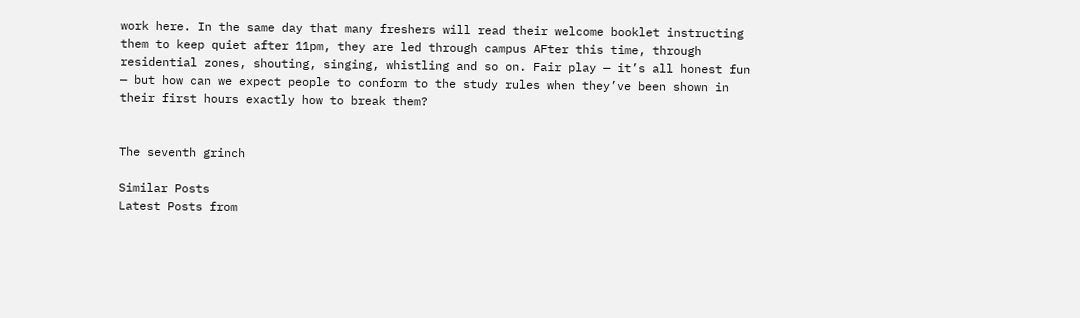work here. In the same day that many freshers will read their welcome booklet instructing them to keep quiet after 11pm, they are led through campus AFter this time, through residential zones, shouting, singing, whistling and so on. Fair play — it’s all honest fun — but how can we expect people to conform to the study rules when they’ve been shown in their first hours exactly how to break them?


The seventh grinch

Similar Posts
Latest Posts from